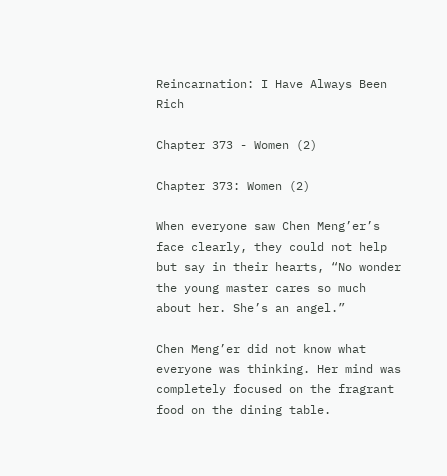Reincarnation: I Have Always Been Rich

Chapter 373 - Women (2)

Chapter 373: Women (2)

When everyone saw Chen Meng’er’s face clearly, they could not help but say in their hearts, “No wonder the young master cares so much about her. She’s an angel.”

Chen Meng’er did not know what everyone was thinking. Her mind was completely focused on the fragrant food on the dining table.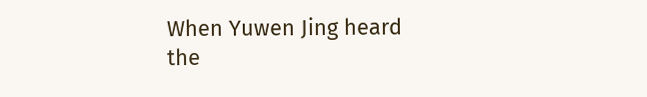When Yuwen Jing heard the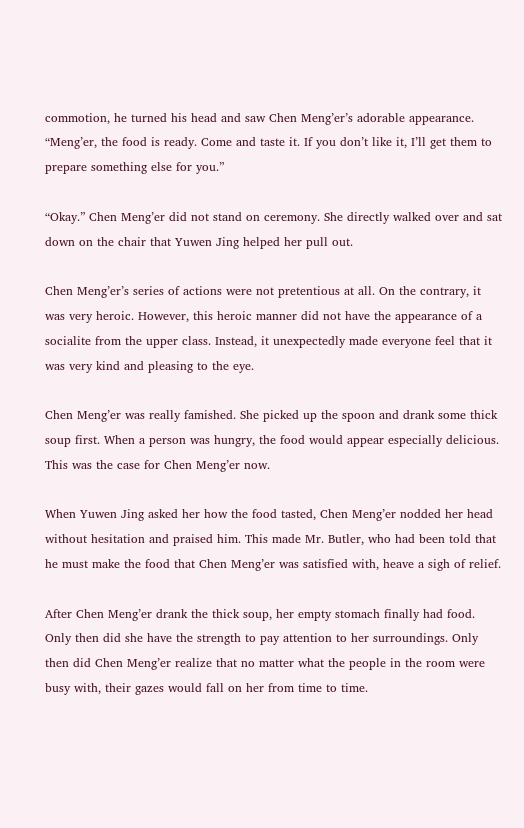commotion, he turned his head and saw Chen Meng’er’s adorable appearance. “Meng’er, the food is ready. Come and taste it. If you don’t like it, I’ll get them to prepare something else for you.”

“Okay.” Chen Meng’er did not stand on ceremony. She directly walked over and sat down on the chair that Yuwen Jing helped her pull out.

Chen Meng’er’s series of actions were not pretentious at all. On the contrary, it was very heroic. However, this heroic manner did not have the appearance of a socialite from the upper class. Instead, it unexpectedly made everyone feel that it was very kind and pleasing to the eye.

Chen Meng’er was really famished. She picked up the spoon and drank some thick soup first. When a person was hungry, the food would appear especially delicious. This was the case for Chen Meng’er now.

When Yuwen Jing asked her how the food tasted, Chen Meng’er nodded her head without hesitation and praised him. This made Mr. Butler, who had been told that he must make the food that Chen Meng’er was satisfied with, heave a sigh of relief.

After Chen Meng’er drank the thick soup, her empty stomach finally had food. Only then did she have the strength to pay attention to her surroundings. Only then did Chen Meng’er realize that no matter what the people in the room were busy with, their gazes would fall on her from time to time.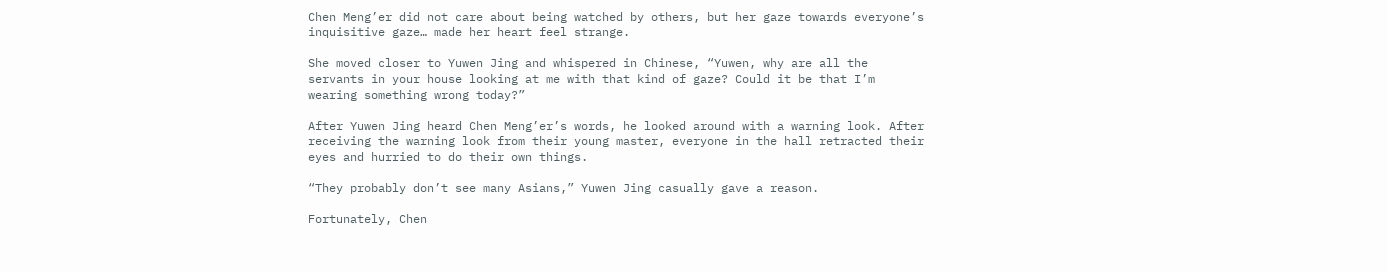Chen Meng’er did not care about being watched by others, but her gaze towards everyone’s inquisitive gaze… made her heart feel strange.

She moved closer to Yuwen Jing and whispered in Chinese, “Yuwen, why are all the servants in your house looking at me with that kind of gaze? Could it be that I’m wearing something wrong today?”

After Yuwen Jing heard Chen Meng’er’s words, he looked around with a warning look. After receiving the warning look from their young master, everyone in the hall retracted their eyes and hurried to do their own things.

“They probably don’t see many Asians,” Yuwen Jing casually gave a reason.

Fortunately, Chen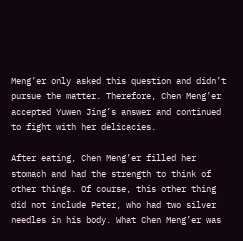Meng’er only asked this question and didn’t pursue the matter. Therefore, Chen Meng’er accepted Yuwen Jing’s answer and continued to fight with her delicacies.

After eating, Chen Meng’er filled her stomach and had the strength to think of other things. Of course, this other thing did not include Peter, who had two silver needles in his body. What Chen Meng’er was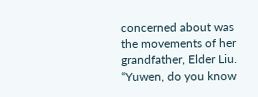concerned about was the movements of her grandfather, Elder Liu. “Yuwen, do you know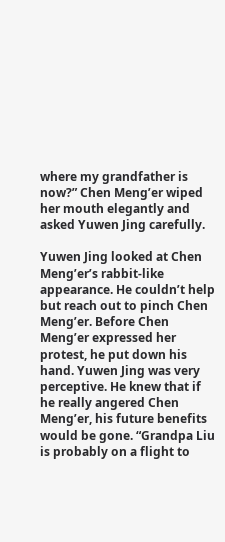where my grandfather is now?” Chen Meng’er wiped her mouth elegantly and asked Yuwen Jing carefully.

Yuwen Jing looked at Chen Meng’er’s rabbit-like appearance. He couldn’t help but reach out to pinch Chen Meng’er. Before Chen Meng’er expressed her protest, he put down his hand. Yuwen Jing was very perceptive. He knew that if he really angered Chen Meng’er, his future benefits would be gone. “Grandpa Liu is probably on a flight to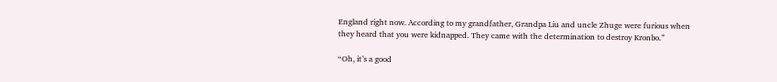England right now. According to my grandfather, Grandpa Liu and uncle Zhuge were furious when they heard that you were kidnapped. They came with the determination to destroy Kronbo.”

“Oh, it’s a good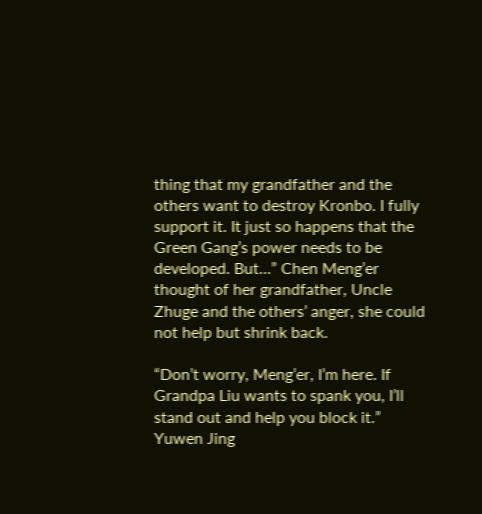thing that my grandfather and the others want to destroy Kronbo. I fully support it. It just so happens that the Green Gang’s power needs to be developed. But…” Chen Meng’er thought of her grandfather, Uncle Zhuge and the others’ anger, she could not help but shrink back.

“Don’t worry, Meng’er, I’m here. If Grandpa Liu wants to spank you, I’ll stand out and help you block it.” Yuwen Jing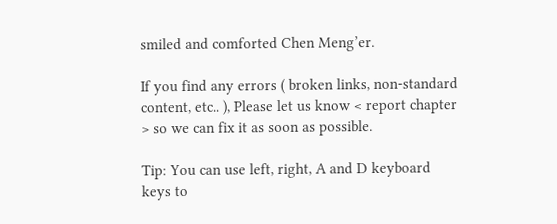smiled and comforted Chen Meng’er.

If you find any errors ( broken links, non-standard content, etc.. ), Please let us know < report chapter > so we can fix it as soon as possible.

Tip: You can use left, right, A and D keyboard keys to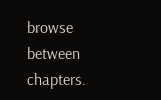browse between chapters.